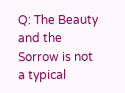Q: The Beauty and the Sorrow is not a typical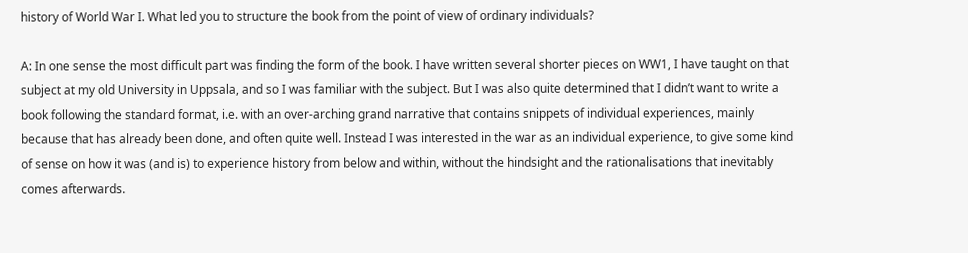history of World War I. What led you to structure the book from the point of view of ordinary individuals?

A: In one sense the most difficult part was finding the form of the book. I have written several shorter pieces on WW1, I have taught on that subject at my old University in Uppsala, and so I was familiar with the subject. But I was also quite determined that I didn’t want to write a book following the standard format, i.e. with an over-arching grand narrative that contains snippets of individual experiences, mainly because that has already been done, and often quite well. Instead I was interested in the war as an individual experience, to give some kind of sense on how it was (and is) to experience history from below and within, without the hindsight and the rationalisations that inevitably comes afterwards.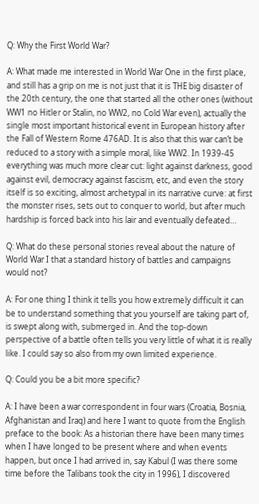Q: Why the First World War?

A: What made me interested in World War One in the first place, and still has a grip on me is not just that it is THE big disaster of the 20th century, the one that started all the other ones (without WW1 no Hitler or Stalin, no WW2, no Cold War even), actually the single most important historical event in European history after the Fall of Western Rome 476AD. It is also that this war can’t be reduced to a story with a simple moral, like WW2. In 1939-45 everything was much more clear cut: light against darkness, good against evil, democracy against fascism, etc, and even the story itself is so exciting, almost archetypal in its narrative curve: at first the monster rises, sets out to conquer to world, but after much hardship is forced back into his lair and eventually defeated…

Q: What do these personal stories reveal about the nature of World War I that a standard history of battles and campaigns would not?

A: For one thing I think it tells you how extremely difficult it can be to understand something that you yourself are taking part of, is swept along with, submerged in. And the top-down perspective of a battle often tells you very little of what it is really like. I could say so also from my own limited experience.

Q: Could you be a bit more specific?

A: I have been a war correspondent in four wars (Croatia, Bosnia, Afghanistan and Iraq) and here I want to quote from the English preface to the book: As a historian there have been many times when I have longed to be present where and when events happen, but once I had arrived in, say Kabul (I was there some time before the Talibans took the city in 1996), I discovered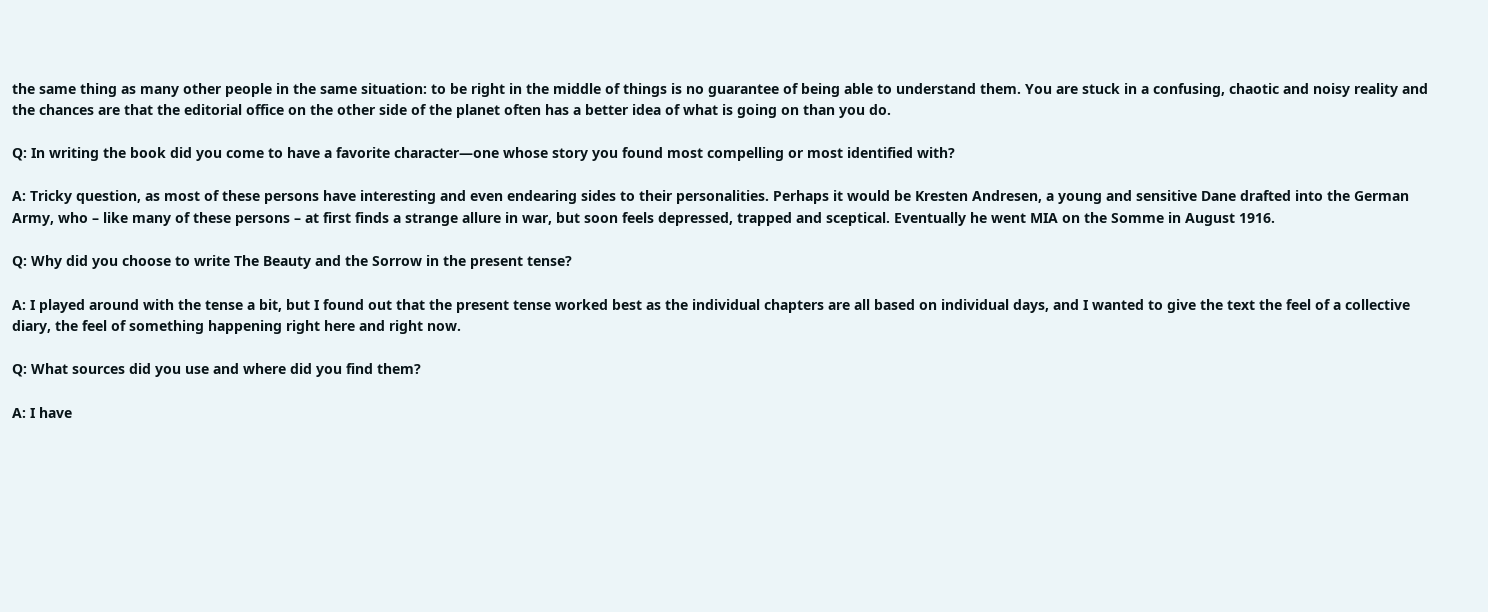the same thing as many other people in the same situation: to be right in the middle of things is no guarantee of being able to understand them. You are stuck in a confusing, chaotic and noisy reality and the chances are that the editorial office on the other side of the planet often has a better idea of what is going on than you do.

Q: In writing the book did you come to have a favorite character—one whose story you found most compelling or most identified with?

A: Tricky question, as most of these persons have interesting and even endearing sides to their personalities. Perhaps it would be Kresten Andresen, a young and sensitive Dane drafted into the German Army, who – like many of these persons – at first finds a strange allure in war, but soon feels depressed, trapped and sceptical. Eventually he went MIA on the Somme in August 1916.

Q: Why did you choose to write The Beauty and the Sorrow in the present tense?

A: I played around with the tense a bit, but I found out that the present tense worked best as the individual chapters are all based on individual days, and I wanted to give the text the feel of a collective diary, the feel of something happening right here and right now.

Q: What sources did you use and where did you find them?

A: I have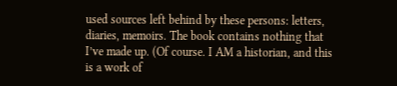used sources left behind by these persons: letters, diaries, memoirs. The book contains nothing that I’ve made up. (Of course. I AM a historian, and this is a work of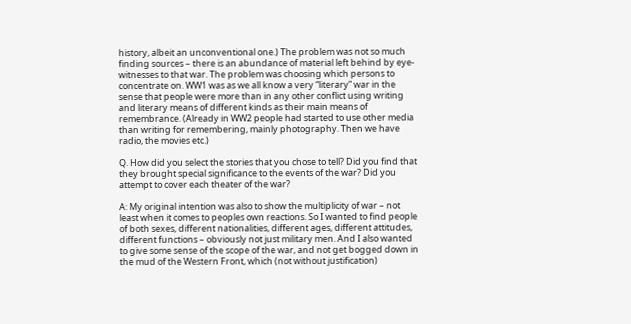history, albeit an unconventional one.) The problem was not so much finding sources – there is an abundance of material left behind by eye-witnesses to that war. The problem was choosing which persons to concentrate on. WW1 was as we all know a very “literary” war in the sense that people were more than in any other conflict using writing and literary means of different kinds as their main means of remembrance. (Already in WW2 people had started to use other media than writing for remembering, mainly photography. Then we have radio, the movies etc.)

Q. How did you select the stories that you chose to tell? Did you find that they brought special significance to the events of the war? Did you attempt to cover each theater of the war?

A: My original intention was also to show the multiplicity of war – not least when it comes to peoples own reactions. So I wanted to find people of both sexes, different nationalities, different ages, different attitudes, different functions – obviously not just military men. And I also wanted to give some sense of the scope of the war, and not get bogged down in the mud of the Western Front, which (not without justification)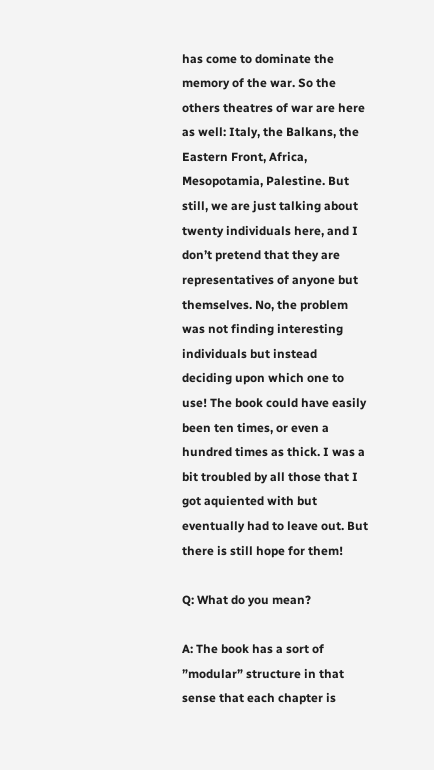has come to dominate the memory of the war. So the others theatres of war are here as well: Italy, the Balkans, the Eastern Front, Africa, Mesopotamia, Palestine. But still, we are just talking about twenty individuals here, and I don’t pretend that they are representatives of anyone but themselves. No, the problem was not finding interesting individuals but instead deciding upon which one to use! The book could have easily been ten times, or even a hundred times as thick. I was a bit troubled by all those that I got aquiented with but eventually had to leave out. But there is still hope for them!

Q: What do you mean?

A: The book has a sort of ”modular” structure in that sense that each chapter is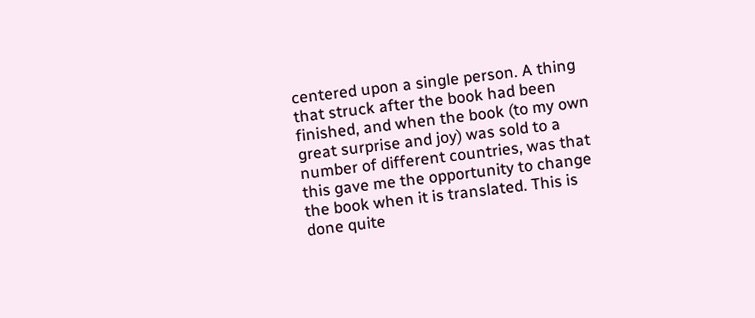centered upon a single person. A thing that struck after the book had been finished, and when the book (to my own great surprise and joy) was sold to a number of different countries, was that this gave me the opportunity to change the book when it is translated. This is done quite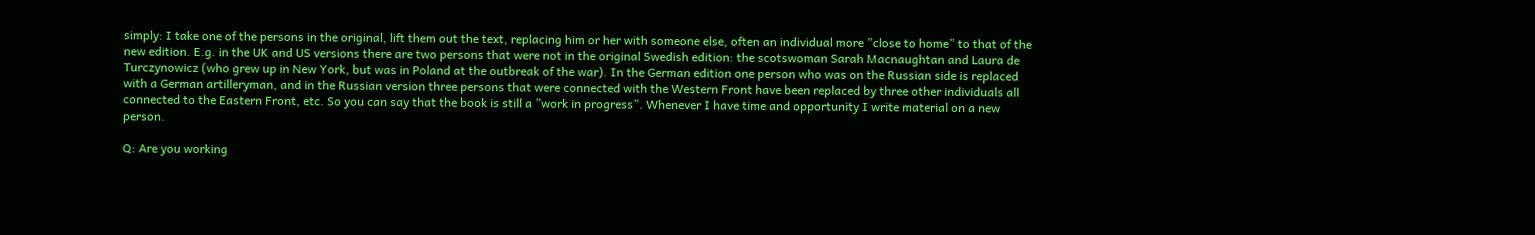simply: I take one of the persons in the original, lift them out the text, replacing him or her with someone else, often an individual more ”close to home” to that of the new edition. E.g. in the UK and US versions there are two persons that were not in the original Swedish edition: the scotswoman Sarah Macnaughtan and Laura de Turczynowicz (who grew up in New York, but was in Poland at the outbreak of the war). In the German edition one person who was on the Russian side is replaced with a German artilleryman, and in the Russian version three persons that were connected with the Western Front have been replaced by three other individuals all connected to the Eastern Front, etc. So you can say that the book is still a ”work in progress”. Whenever I have time and opportunity I write material on a new person.

Q: Are you working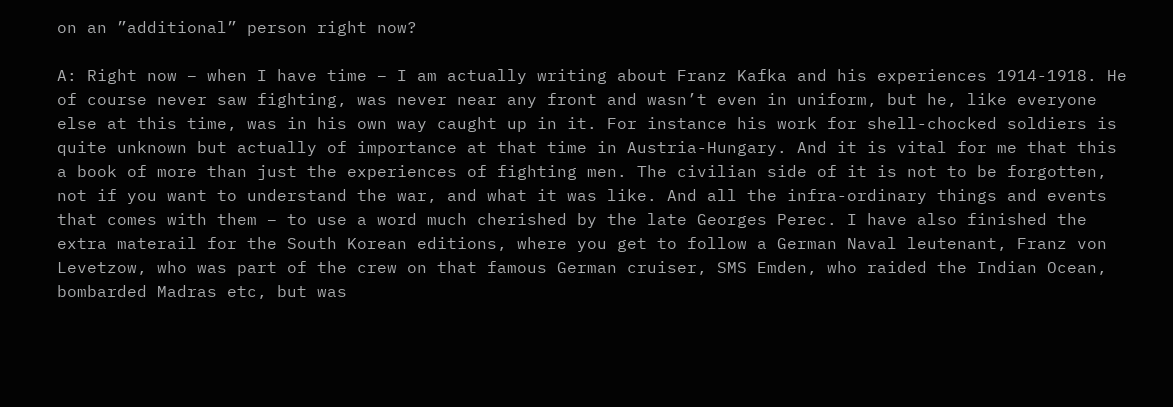on an ”additional” person right now?

A: Right now – when I have time – I am actually writing about Franz Kafka and his experiences 1914-1918. He of course never saw fighting, was never near any front and wasn’t even in uniform, but he, like everyone else at this time, was in his own way caught up in it. For instance his work for shell-chocked soldiers is quite unknown but actually of importance at that time in Austria-Hungary. And it is vital for me that this a book of more than just the experiences of fighting men. The civilian side of it is not to be forgotten, not if you want to understand the war, and what it was like. And all the infra-ordinary things and events that comes with them – to use a word much cherished by the late Georges Perec. I have also finished the extra materail for the South Korean editions, where you get to follow a German Naval leutenant, Franz von Levetzow, who was part of the crew on that famous German cruiser, SMS Emden, who raided the Indian Ocean, bombarded Madras etc, but was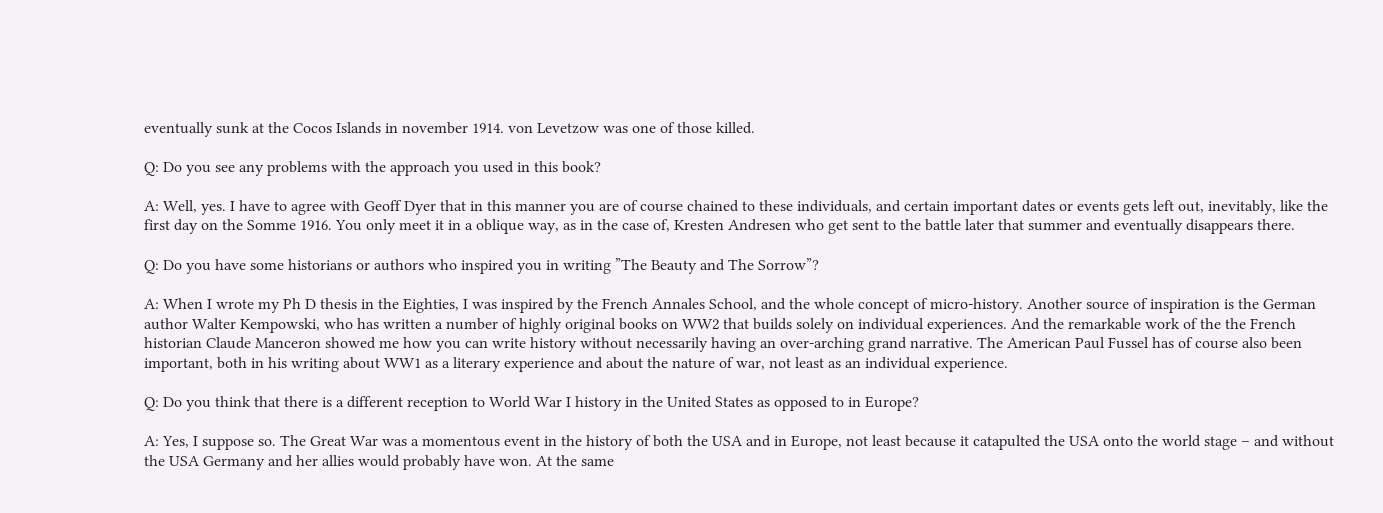eventually sunk at the Cocos Islands in november 1914. von Levetzow was one of those killed.

Q: Do you see any problems with the approach you used in this book?

A: Well, yes. I have to agree with Geoff Dyer that in this manner you are of course chained to these individuals, and certain important dates or events gets left out, inevitably, like the first day on the Somme 1916. You only meet it in a oblique way, as in the case of, Kresten Andresen who get sent to the battle later that summer and eventually disappears there.

Q: Do you have some historians or authors who inspired you in writing ”The Beauty and The Sorrow”?

A: When I wrote my Ph D thesis in the Eighties, I was inspired by the French Annales School, and the whole concept of micro-history. Another source of inspiration is the German author Walter Kempowski, who has written a number of highly original books on WW2 that builds solely on individual experiences. And the remarkable work of the the French historian Claude Manceron showed me how you can write history without necessarily having an over-arching grand narrative. The American Paul Fussel has of course also been important, both in his writing about WW1 as a literary experience and about the nature of war, not least as an individual experience.

Q: Do you think that there is a different reception to World War I history in the United States as opposed to in Europe?

A: Yes, I suppose so. The Great War was a momentous event in the history of both the USA and in Europe, not least because it catapulted the USA onto the world stage – and without the USA Germany and her allies would probably have won. At the same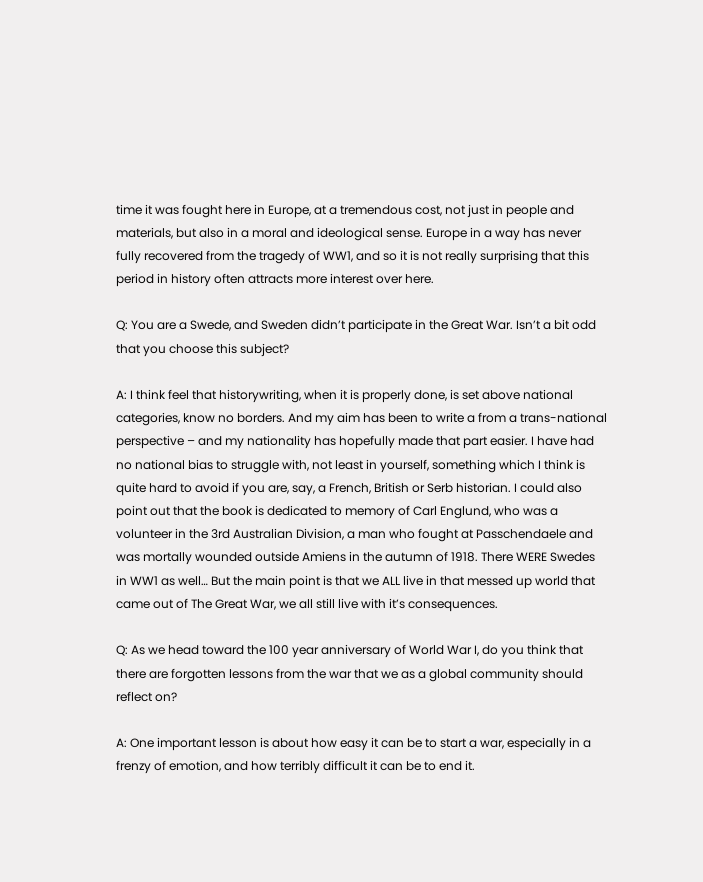time it was fought here in Europe, at a tremendous cost, not just in people and materials, but also in a moral and ideological sense. Europe in a way has never fully recovered from the tragedy of WW1, and so it is not really surprising that this period in history often attracts more interest over here.

Q: You are a Swede, and Sweden didn’t participate in the Great War. Isn’t a bit odd that you choose this subject?

A: I think feel that historywriting, when it is properly done, is set above national categories, know no borders. And my aim has been to write a from a trans-national perspective – and my nationality has hopefully made that part easier. I have had no national bias to struggle with, not least in yourself, something which I think is quite hard to avoid if you are, say, a French, British or Serb historian. I could also point out that the book is dedicated to memory of Carl Englund, who was a volunteer in the 3rd Australian Division, a man who fought at Passchendaele and was mortally wounded outside Amiens in the autumn of 1918. There WERE Swedes in WW1 as well… But the main point is that we ALL live in that messed up world that came out of The Great War, we all still live with it’s consequences.

Q: As we head toward the 100 year anniversary of World War I, do you think that there are forgotten lessons from the war that we as a global community should reflect on?

A: One important lesson is about how easy it can be to start a war, especially in a frenzy of emotion, and how terribly difficult it can be to end it.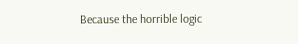Because the horrible logic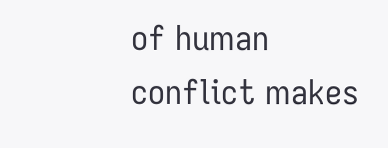of human conflict makes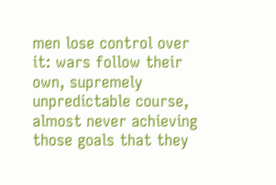men lose control over it: wars follow their own, supremely unpredictable course, almost never achieving those goals that they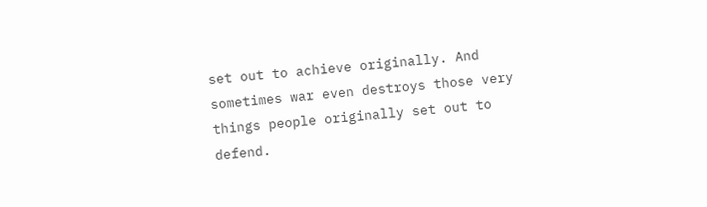set out to achieve originally. And sometimes war even destroys those very things people originally set out to defend.